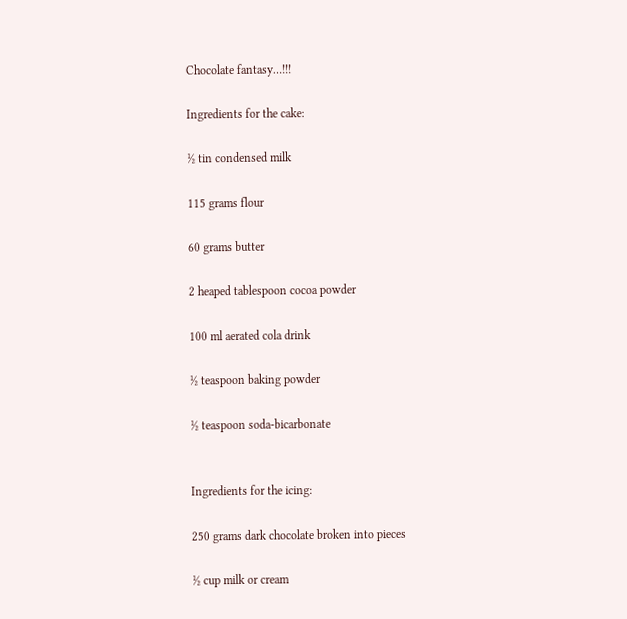Chocolate fantasy…!!!

Ingredients for the cake:

½ tin condensed milk

115 grams flour

60 grams butter

2 heaped tablespoon cocoa powder

100 ml aerated cola drink

½ teaspoon baking powder

½ teaspoon soda-bicarbonate


Ingredients for the icing:

250 grams dark chocolate broken into pieces

½ cup milk or cream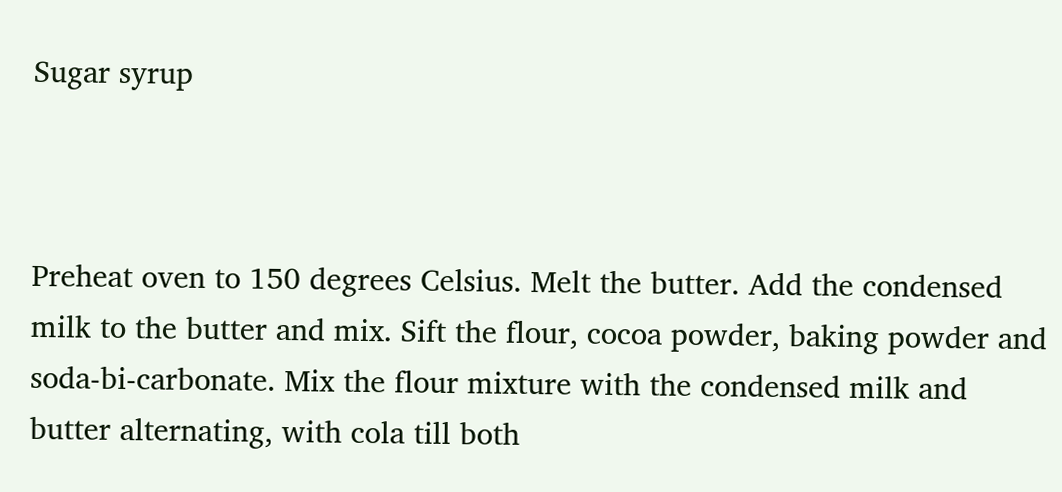Sugar syrup



Preheat oven to 150 degrees Celsius. Melt the butter. Add the condensed milk to the butter and mix. Sift the flour, cocoa powder, baking powder and soda-bi-carbonate. Mix the flour mixture with the condensed milk and butter alternating, with cola till both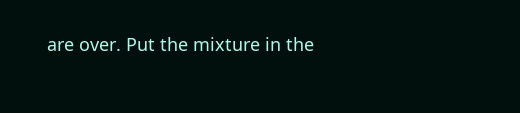are over. Put the mixture in the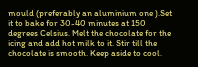mould (preferably an aluminium one ).Set it to bake for 30-40 minutes at 150 degrees Celsius. Melt the chocolate for the icing and add hot milk to it. Stir till the chocolate is smooth. Keep aside to cool.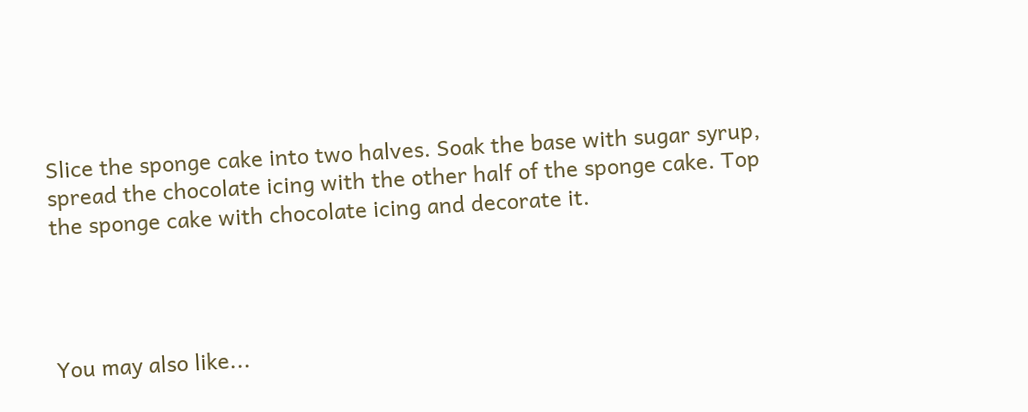Slice the sponge cake into two halves. Soak the base with sugar syrup, spread the chocolate icing with the other half of the sponge cake. Top the sponge cake with chocolate icing and decorate it.




You may also like...